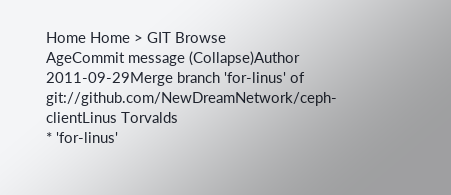Home Home > GIT Browse
AgeCommit message (Collapse)Author
2011-09-29Merge branch 'for-linus' of git://github.com/NewDreamNetwork/ceph-clientLinus Torvalds
* 'for-linus'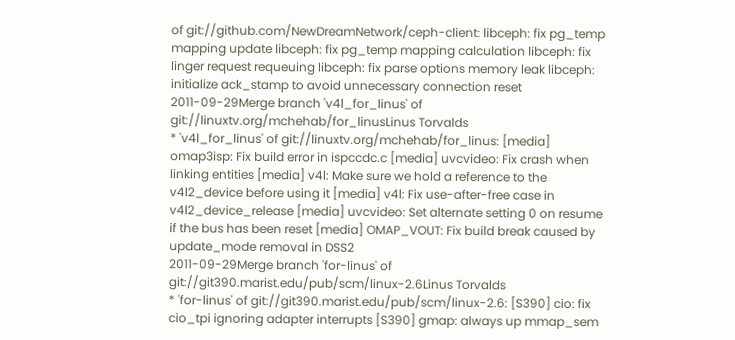of git://github.com/NewDreamNetwork/ceph-client: libceph: fix pg_temp mapping update libceph: fix pg_temp mapping calculation libceph: fix linger request requeuing libceph: fix parse options memory leak libceph: initialize ack_stamp to avoid unnecessary connection reset
2011-09-29Merge branch 'v4l_for_linus' of git://linuxtv.org/mchehab/for_linusLinus Torvalds
* 'v4l_for_linus' of git://linuxtv.org/mchehab/for_linus: [media] omap3isp: Fix build error in ispccdc.c [media] uvcvideo: Fix crash when linking entities [media] v4l: Make sure we hold a reference to the v4l2_device before using it [media] v4l: Fix use-after-free case in v4l2_device_release [media] uvcvideo: Set alternate setting 0 on resume if the bus has been reset [media] OMAP_VOUT: Fix build break caused by update_mode removal in DSS2
2011-09-29Merge branch 'for-linus' of git://git390.marist.edu/pub/scm/linux-2.6Linus Torvalds
* 'for-linus' of git://git390.marist.edu/pub/scm/linux-2.6: [S390] cio: fix cio_tpi ignoring adapter interrupts [S390] gmap: always up mmap_sem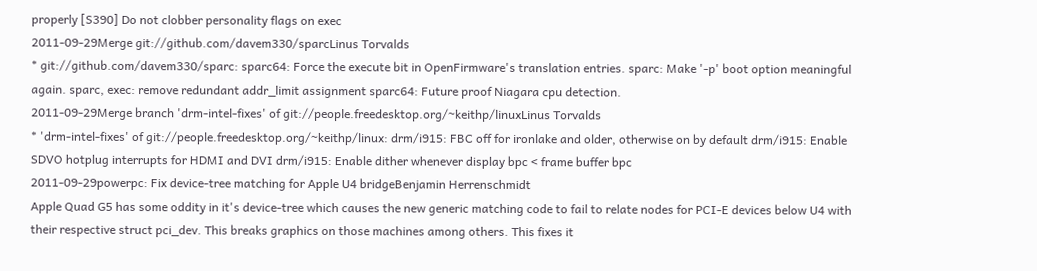properly [S390] Do not clobber personality flags on exec
2011-09-29Merge git://github.com/davem330/sparcLinus Torvalds
* git://github.com/davem330/sparc: sparc64: Force the execute bit in OpenFirmware's translation entries. sparc: Make '-p' boot option meaningful again. sparc, exec: remove redundant addr_limit assignment sparc64: Future proof Niagara cpu detection.
2011-09-29Merge branch 'drm-intel-fixes' of git://people.freedesktop.org/~keithp/linuxLinus Torvalds
* 'drm-intel-fixes' of git://people.freedesktop.org/~keithp/linux: drm/i915: FBC off for ironlake and older, otherwise on by default drm/i915: Enable SDVO hotplug interrupts for HDMI and DVI drm/i915: Enable dither whenever display bpc < frame buffer bpc
2011-09-29powerpc: Fix device-tree matching for Apple U4 bridgeBenjamin Herrenschmidt
Apple Quad G5 has some oddity in it's device-tree which causes the new generic matching code to fail to relate nodes for PCI-E devices below U4 with their respective struct pci_dev. This breaks graphics on those machines among others. This fixes it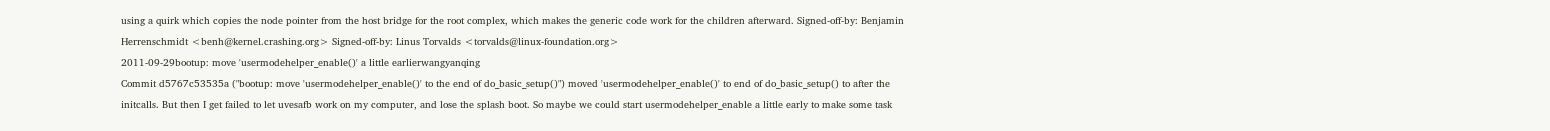using a quirk which copies the node pointer from the host bridge for the root complex, which makes the generic code work for the children afterward. Signed-off-by: Benjamin Herrenschmidt <benh@kernel.crashing.org> Signed-off-by: Linus Torvalds <torvalds@linux-foundation.org>
2011-09-29bootup: move 'usermodehelper_enable()' a little earlierwangyanqing
Commit d5767c53535a ("bootup: move 'usermodehelper_enable()' to the end of do_basic_setup()") moved 'usermodehelper_enable()' to end of do_basic_setup() to after the initcalls. But then I get failed to let uvesafb work on my computer, and lose the splash boot. So maybe we could start usermodehelper_enable a little early to make some task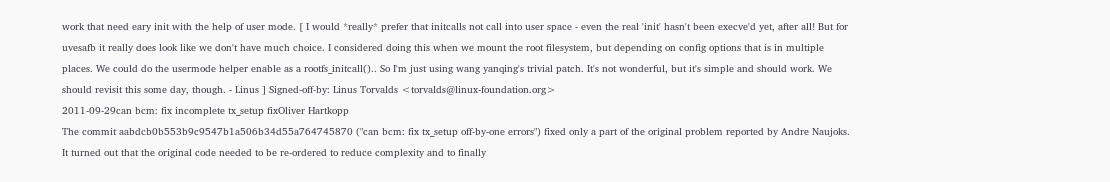work that need eary init with the help of user mode. [ I would *really* prefer that initcalls not call into user space - even the real 'init' hasn't been execve'd yet, after all! But for uvesafb it really does look like we don't have much choice. I considered doing this when we mount the root filesystem, but depending on config options that is in multiple places. We could do the usermode helper enable as a rootfs_initcall().. So I'm just using wang yanqing's trivial patch. It's not wonderful, but it's simple and should work. We should revisit this some day, though. - Linus ] Signed-off-by: Linus Torvalds <torvalds@linux-foundation.org>
2011-09-29can bcm: fix incomplete tx_setup fixOliver Hartkopp
The commit aabdcb0b553b9c9547b1a506b34d55a764745870 ("can bcm: fix tx_setup off-by-one errors") fixed only a part of the original problem reported by Andre Naujoks. It turned out that the original code needed to be re-ordered to reduce complexity and to finally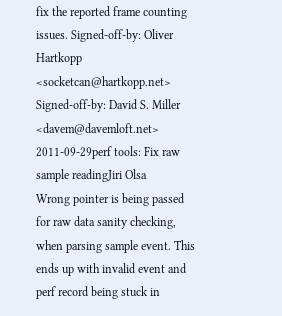fix the reported frame counting issues. Signed-off-by: Oliver Hartkopp <socketcan@hartkopp.net> Signed-off-by: David S. Miller <davem@davemloft.net>
2011-09-29perf tools: Fix raw sample readingJiri Olsa
Wrong pointer is being passed for raw data sanity checking, when parsing sample event. This ends up with invalid event and perf record being stuck in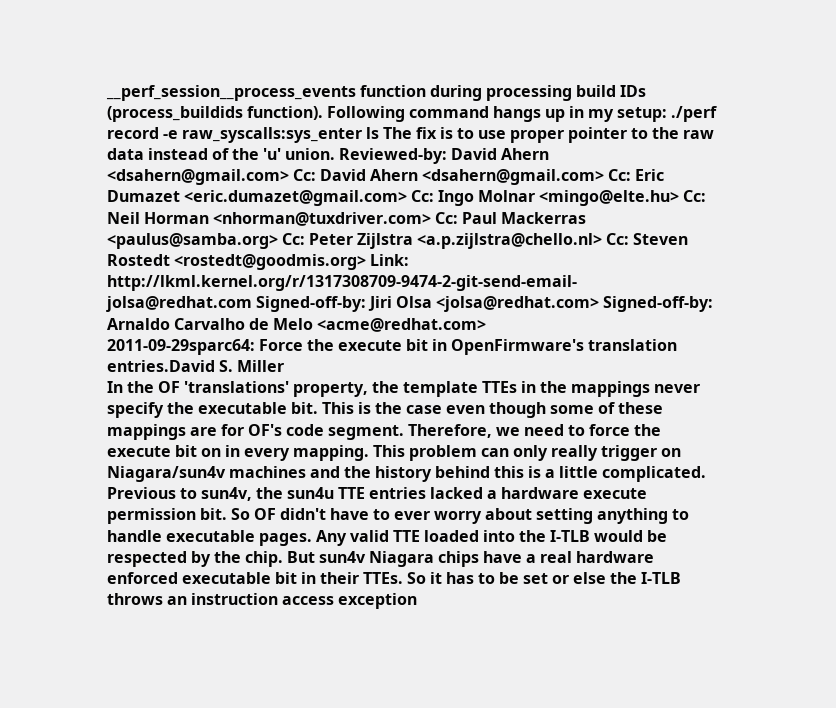__perf_session__process_events function during processing build IDs (process_buildids function). Following command hangs up in my setup: ./perf record -e raw_syscalls:sys_enter ls The fix is to use proper pointer to the raw data instead of the 'u' union. Reviewed-by: David Ahern <dsahern@gmail.com> Cc: David Ahern <dsahern@gmail.com> Cc: Eric Dumazet <eric.dumazet@gmail.com> Cc: Ingo Molnar <mingo@elte.hu> Cc: Neil Horman <nhorman@tuxdriver.com> Cc: Paul Mackerras <paulus@samba.org> Cc: Peter Zijlstra <a.p.zijlstra@chello.nl> Cc: Steven Rostedt <rostedt@goodmis.org> Link: http://lkml.kernel.org/r/1317308709-9474-2-git-send-email-jolsa@redhat.com Signed-off-by: Jiri Olsa <jolsa@redhat.com> Signed-off-by: Arnaldo Carvalho de Melo <acme@redhat.com>
2011-09-29sparc64: Force the execute bit in OpenFirmware's translation entries.David S. Miller
In the OF 'translations' property, the template TTEs in the mappings never specify the executable bit. This is the case even though some of these mappings are for OF's code segment. Therefore, we need to force the execute bit on in every mapping. This problem can only really trigger on Niagara/sun4v machines and the history behind this is a little complicated. Previous to sun4v, the sun4u TTE entries lacked a hardware execute permission bit. So OF didn't have to ever worry about setting anything to handle executable pages. Any valid TTE loaded into the I-TLB would be respected by the chip. But sun4v Niagara chips have a real hardware enforced executable bit in their TTEs. So it has to be set or else the I-TLB throws an instruction access exception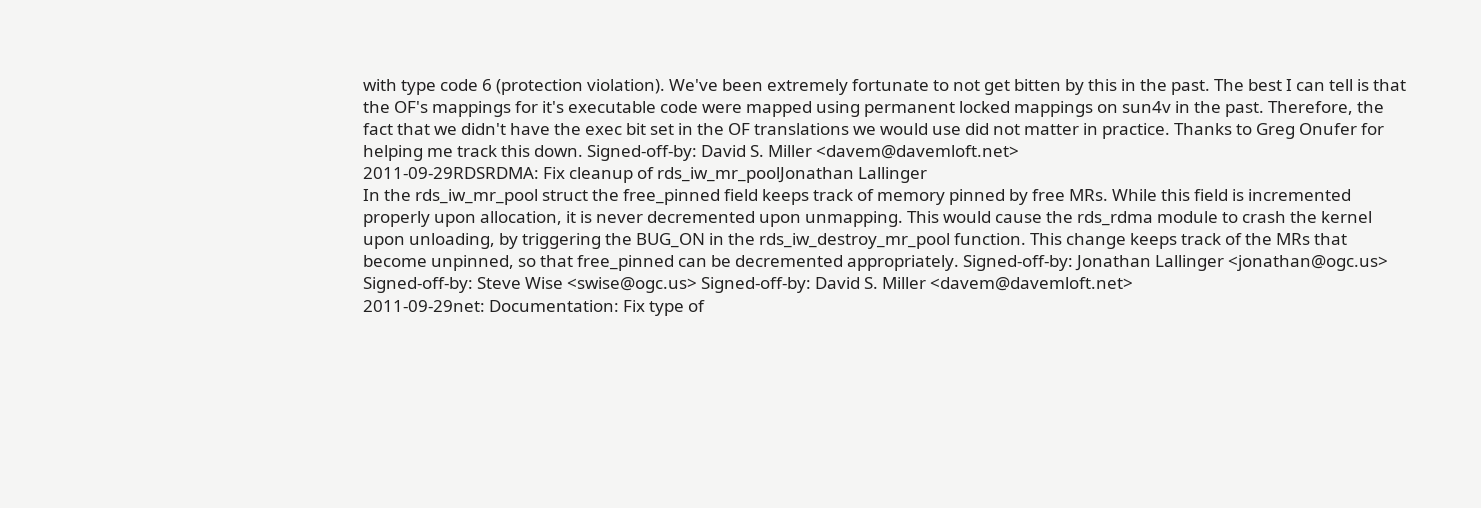with type code 6 (protection violation). We've been extremely fortunate to not get bitten by this in the past. The best I can tell is that the OF's mappings for it's executable code were mapped using permanent locked mappings on sun4v in the past. Therefore, the fact that we didn't have the exec bit set in the OF translations we would use did not matter in practice. Thanks to Greg Onufer for helping me track this down. Signed-off-by: David S. Miller <davem@davemloft.net>
2011-09-29RDSRDMA: Fix cleanup of rds_iw_mr_poolJonathan Lallinger
In the rds_iw_mr_pool struct the free_pinned field keeps track of memory pinned by free MRs. While this field is incremented properly upon allocation, it is never decremented upon unmapping. This would cause the rds_rdma module to crash the kernel upon unloading, by triggering the BUG_ON in the rds_iw_destroy_mr_pool function. This change keeps track of the MRs that become unpinned, so that free_pinned can be decremented appropriately. Signed-off-by: Jonathan Lallinger <jonathan@ogc.us> Signed-off-by: Steve Wise <swise@ogc.us> Signed-off-by: David S. Miller <davem@davemloft.net>
2011-09-29net: Documentation: Fix type of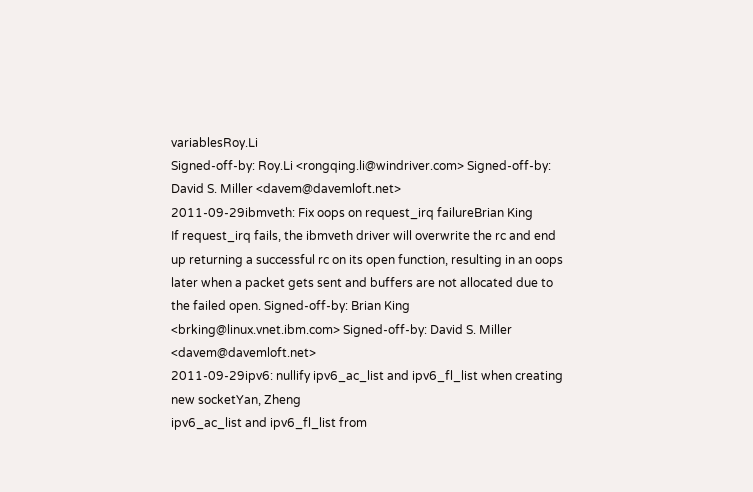variablesRoy.Li
Signed-off-by: Roy.Li <rongqing.li@windriver.com> Signed-off-by: David S. Miller <davem@davemloft.net>
2011-09-29ibmveth: Fix oops on request_irq failureBrian King
If request_irq fails, the ibmveth driver will overwrite the rc and end up returning a successful rc on its open function, resulting in an oops later when a packet gets sent and buffers are not allocated due to the failed open. Signed-off-by: Brian King <brking@linux.vnet.ibm.com> Signed-off-by: David S. Miller <davem@davemloft.net>
2011-09-29ipv6: nullify ipv6_ac_list and ipv6_fl_list when creating new socketYan, Zheng
ipv6_ac_list and ipv6_fl_list from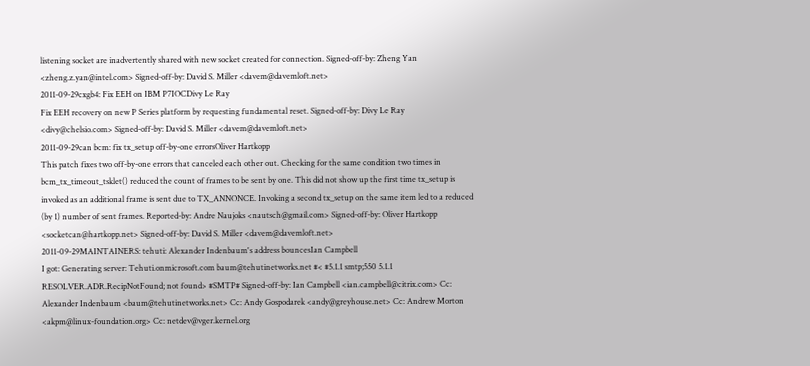listening socket are inadvertently shared with new socket created for connection. Signed-off-by: Zheng Yan <zheng.z.yan@intel.com> Signed-off-by: David S. Miller <davem@davemloft.net>
2011-09-29cxgb4: Fix EEH on IBM P7IOCDivy Le Ray
Fix EEH recovery on new P Series platform by requesting fundamental reset. Signed-off-by: Divy Le Ray <divy@chelsio.com> Signed-off-by: David S. Miller <davem@davemloft.net>
2011-09-29can bcm: fix tx_setup off-by-one errorsOliver Hartkopp
This patch fixes two off-by-one errors that canceled each other out. Checking for the same condition two times in bcm_tx_timeout_tsklet() reduced the count of frames to be sent by one. This did not show up the first time tx_setup is invoked as an additional frame is sent due to TX_ANNONCE. Invoking a second tx_setup on the same item led to a reduced (by 1) number of sent frames. Reported-by: Andre Naujoks <nautsch@gmail.com> Signed-off-by: Oliver Hartkopp <socketcan@hartkopp.net> Signed-off-by: David S. Miller <davem@davemloft.net>
2011-09-29MAINTAINERS: tehuti: Alexander Indenbaum's address bouncesIan Campbell
I got: Generating server: Tehuti.onmicrosoft.com baum@tehutinetworks.net #< #5.1.1 smtp;550 5.1.1 RESOLVER.ADR.RecipNotFound; not found> #SMTP# Signed-off-by: Ian Campbell <ian.campbell@citrix.com> Cc: Alexander Indenbaum <baum@tehutinetworks.net> Cc: Andy Gospodarek <andy@greyhouse.net> Cc: Andrew Morton <akpm@linux-foundation.org> Cc: netdev@vger.kernel.org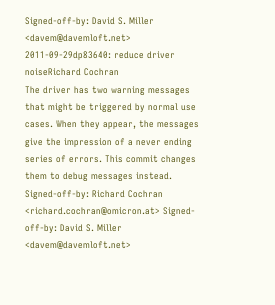Signed-off-by: David S. Miller <davem@davemloft.net>
2011-09-29dp83640: reduce driver noiseRichard Cochran
The driver has two warning messages that might be triggered by normal use cases. When they appear, the messages give the impression of a never ending series of errors. This commit changes them to debug messages instead. Signed-off-by: Richard Cochran <richard.cochran@omicron.at> Signed-off-by: David S. Miller <davem@davemloft.net>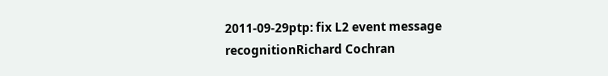2011-09-29ptp: fix L2 event message recognitionRichard Cochran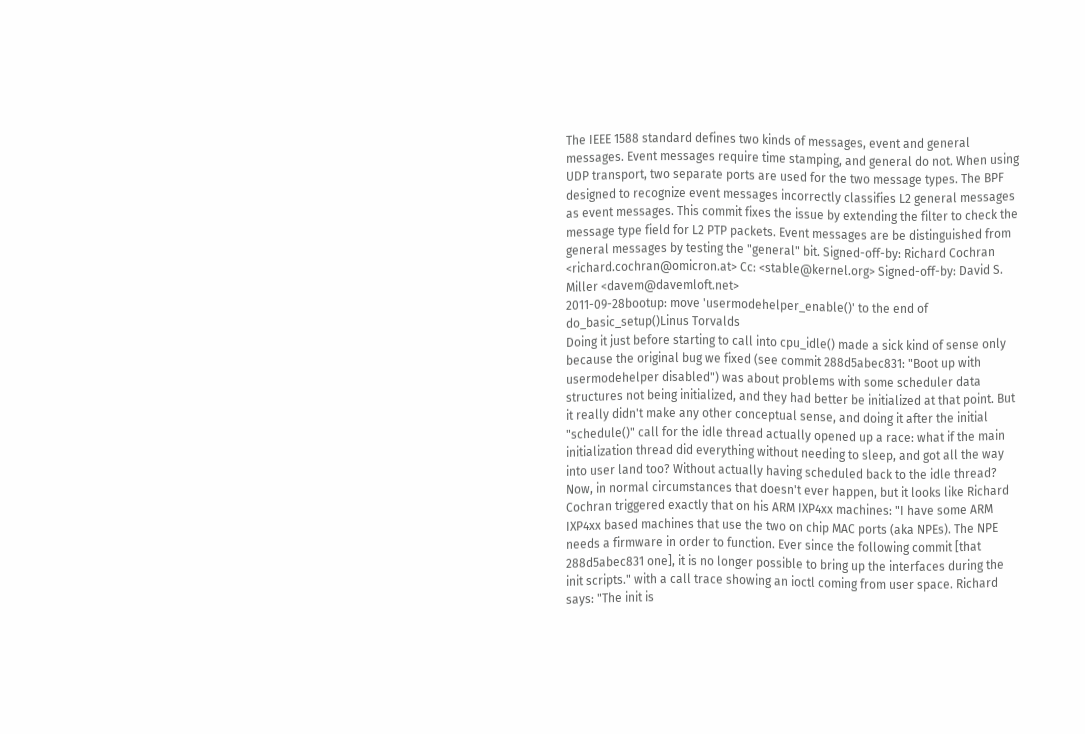The IEEE 1588 standard defines two kinds of messages, event and general messages. Event messages require time stamping, and general do not. When using UDP transport, two separate ports are used for the two message types. The BPF designed to recognize event messages incorrectly classifies L2 general messages as event messages. This commit fixes the issue by extending the filter to check the message type field for L2 PTP packets. Event messages are be distinguished from general messages by testing the "general" bit. Signed-off-by: Richard Cochran <richard.cochran@omicron.at> Cc: <stable@kernel.org> Signed-off-by: David S. Miller <davem@davemloft.net>
2011-09-28bootup: move 'usermodehelper_enable()' to the end of do_basic_setup()Linus Torvalds
Doing it just before starting to call into cpu_idle() made a sick kind of sense only because the original bug we fixed (see commit 288d5abec831: "Boot up with usermodehelper disabled") was about problems with some scheduler data structures not being initialized, and they had better be initialized at that point. But it really didn't make any other conceptual sense, and doing it after the initial "schedule()" call for the idle thread actually opened up a race: what if the main initialization thread did everything without needing to sleep, and got all the way into user land too? Without actually having scheduled back to the idle thread? Now, in normal circumstances that doesn't ever happen, but it looks like Richard Cochran triggered exactly that on his ARM IXP4xx machines: "I have some ARM IXP4xx based machines that use the two on chip MAC ports (aka NPEs). The NPE needs a firmware in order to function. Ever since the following commit [that 288d5abec831 one], it is no longer possible to bring up the interfaces during the init scripts." with a call trace showing an ioctl coming from user space. Richard says: "The init is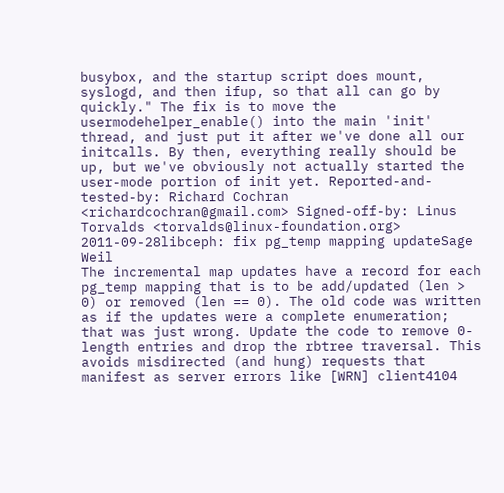busybox, and the startup script does mount, syslogd, and then ifup, so that all can go by quickly." The fix is to move the usermodehelper_enable() into the main 'init' thread, and just put it after we've done all our initcalls. By then, everything really should be up, but we've obviously not actually started the user-mode portion of init yet. Reported-and-tested-by: Richard Cochran <richardcochran@gmail.com> Signed-off-by: Linus Torvalds <torvalds@linux-foundation.org>
2011-09-28libceph: fix pg_temp mapping updateSage Weil
The incremental map updates have a record for each pg_temp mapping that is to be add/updated (len > 0) or removed (len == 0). The old code was written as if the updates were a complete enumeration; that was just wrong. Update the code to remove 0-length entries and drop the rbtree traversal. This avoids misdirected (and hung) requests that manifest as server errors like [WRN] client4104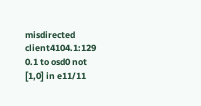misdirected client4104.1:129 0.1 to osd0 not [1,0] in e11/11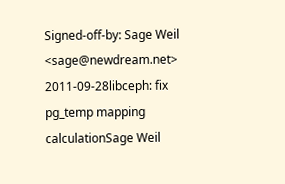Signed-off-by: Sage Weil <sage@newdream.net>
2011-09-28libceph: fix pg_temp mapping calculationSage Weil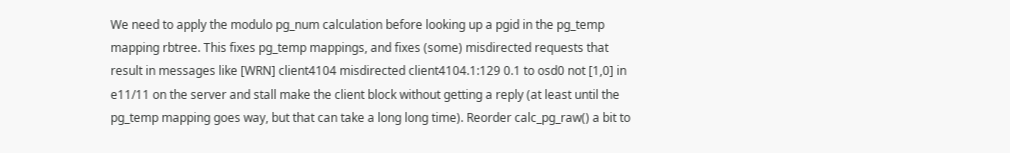We need to apply the modulo pg_num calculation before looking up a pgid in the pg_temp mapping rbtree. This fixes pg_temp mappings, and fixes (some) misdirected requests that result in messages like [WRN] client4104 misdirected client4104.1:129 0.1 to osd0 not [1,0] in e11/11 on the server and stall make the client block without getting a reply (at least until the pg_temp mapping goes way, but that can take a long long time). Reorder calc_pg_raw() a bit to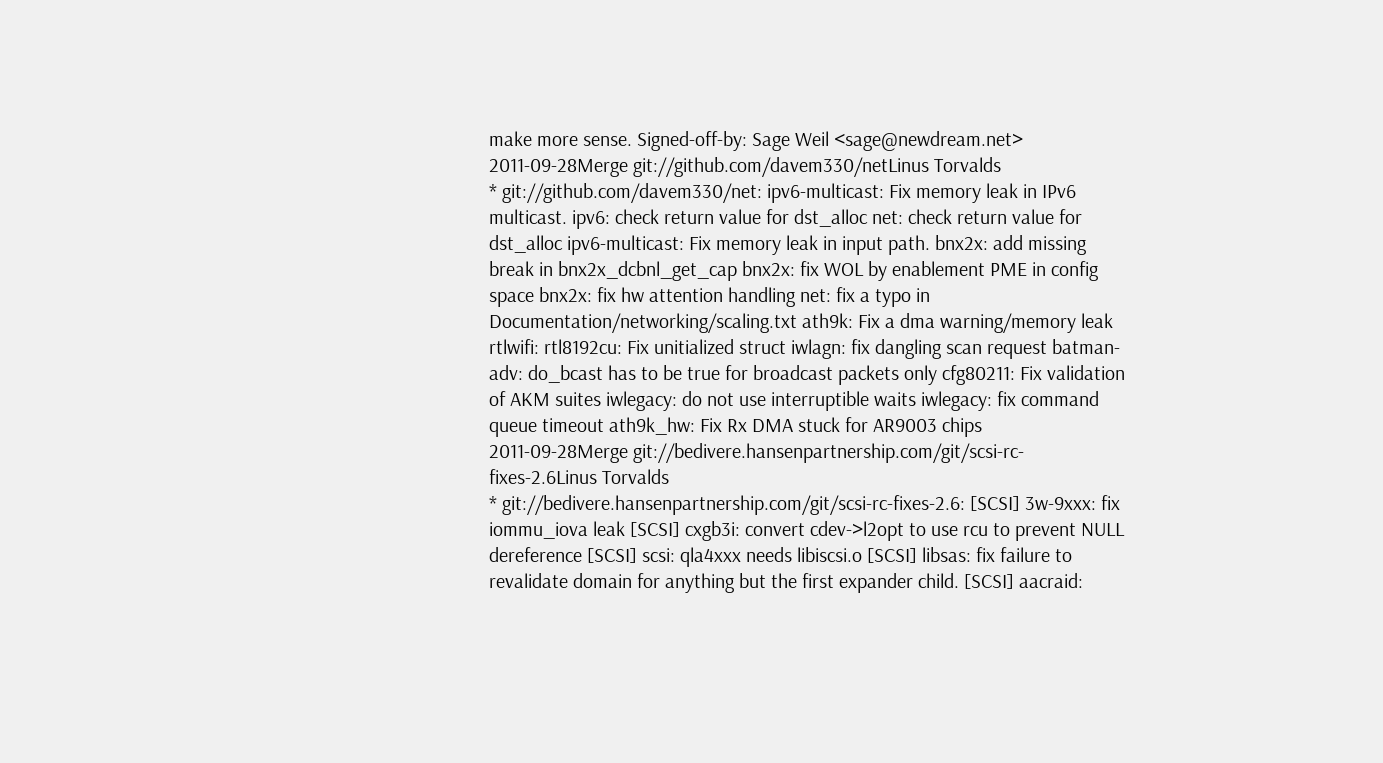make more sense. Signed-off-by: Sage Weil <sage@newdream.net>
2011-09-28Merge git://github.com/davem330/netLinus Torvalds
* git://github.com/davem330/net: ipv6-multicast: Fix memory leak in IPv6 multicast. ipv6: check return value for dst_alloc net: check return value for dst_alloc ipv6-multicast: Fix memory leak in input path. bnx2x: add missing break in bnx2x_dcbnl_get_cap bnx2x: fix WOL by enablement PME in config space bnx2x: fix hw attention handling net: fix a typo in Documentation/networking/scaling.txt ath9k: Fix a dma warning/memory leak rtlwifi: rtl8192cu: Fix unitialized struct iwlagn: fix dangling scan request batman-adv: do_bcast has to be true for broadcast packets only cfg80211: Fix validation of AKM suites iwlegacy: do not use interruptible waits iwlegacy: fix command queue timeout ath9k_hw: Fix Rx DMA stuck for AR9003 chips
2011-09-28Merge git://bedivere.hansenpartnership.com/git/scsi-rc-fixes-2.6Linus Torvalds
* git://bedivere.hansenpartnership.com/git/scsi-rc-fixes-2.6: [SCSI] 3w-9xxx: fix iommu_iova leak [SCSI] cxgb3i: convert cdev->l2opt to use rcu to prevent NULL dereference [SCSI] scsi: qla4xxx needs libiscsi.o [SCSI] libsas: fix failure to revalidate domain for anything but the first expander child. [SCSI] aacraid: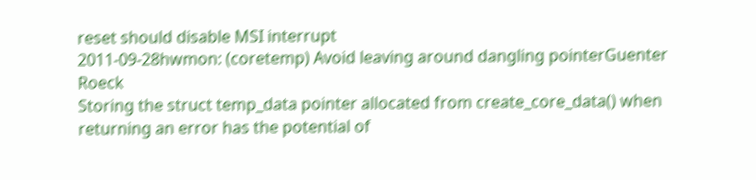reset should disable MSI interrupt
2011-09-28hwmon: (coretemp) Avoid leaving around dangling pointerGuenter Roeck
Storing the struct temp_data pointer allocated from create_core_data() when returning an error has the potential of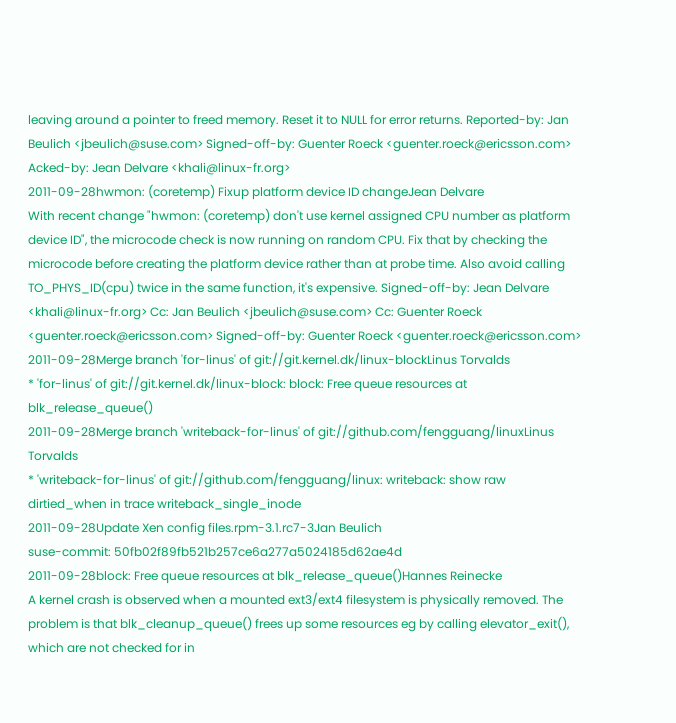leaving around a pointer to freed memory. Reset it to NULL for error returns. Reported-by: Jan Beulich <jbeulich@suse.com> Signed-off-by: Guenter Roeck <guenter.roeck@ericsson.com> Acked-by: Jean Delvare <khali@linux-fr.org>
2011-09-28hwmon: (coretemp) Fixup platform device ID changeJean Delvare
With recent change "hwmon: (coretemp) don't use kernel assigned CPU number as platform device ID", the microcode check is now running on random CPU. Fix that by checking the microcode before creating the platform device rather than at probe time. Also avoid calling TO_PHYS_ID(cpu) twice in the same function, it's expensive. Signed-off-by: Jean Delvare <khali@linux-fr.org> Cc: Jan Beulich <jbeulich@suse.com> Cc: Guenter Roeck <guenter.roeck@ericsson.com> Signed-off-by: Guenter Roeck <guenter.roeck@ericsson.com>
2011-09-28Merge branch 'for-linus' of git://git.kernel.dk/linux-blockLinus Torvalds
* 'for-linus' of git://git.kernel.dk/linux-block: block: Free queue resources at blk_release_queue()
2011-09-28Merge branch 'writeback-for-linus' of git://github.com/fengguang/linuxLinus Torvalds
* 'writeback-for-linus' of git://github.com/fengguang/linux: writeback: show raw dirtied_when in trace writeback_single_inode
2011-09-28Update Xen config files.rpm-3.1.rc7-3Jan Beulich
suse-commit: 50fb02f89fb521b257ce6a277a5024185d62ae4d
2011-09-28block: Free queue resources at blk_release_queue()Hannes Reinecke
A kernel crash is observed when a mounted ext3/ext4 filesystem is physically removed. The problem is that blk_cleanup_queue() frees up some resources eg by calling elevator_exit(), which are not checked for in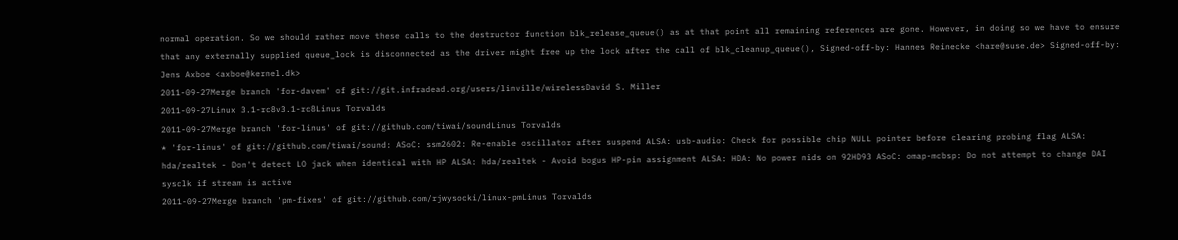normal operation. So we should rather move these calls to the destructor function blk_release_queue() as at that point all remaining references are gone. However, in doing so we have to ensure that any externally supplied queue_lock is disconnected as the driver might free up the lock after the call of blk_cleanup_queue(), Signed-off-by: Hannes Reinecke <hare@suse.de> Signed-off-by: Jens Axboe <axboe@kernel.dk>
2011-09-27Merge branch 'for-davem' of git://git.infradead.org/users/linville/wirelessDavid S. Miller
2011-09-27Linux 3.1-rc8v3.1-rc8Linus Torvalds
2011-09-27Merge branch 'for-linus' of git://github.com/tiwai/soundLinus Torvalds
* 'for-linus' of git://github.com/tiwai/sound: ASoC: ssm2602: Re-enable oscillator after suspend ALSA: usb-audio: Check for possible chip NULL pointer before clearing probing flag ALSA: hda/realtek - Don't detect LO jack when identical with HP ALSA: hda/realtek - Avoid bogus HP-pin assignment ALSA: HDA: No power nids on 92HD93 ASoC: omap-mcbsp: Do not attempt to change DAI sysclk if stream is active
2011-09-27Merge branch 'pm-fixes' of git://github.com/rjwysocki/linux-pmLinus Torvalds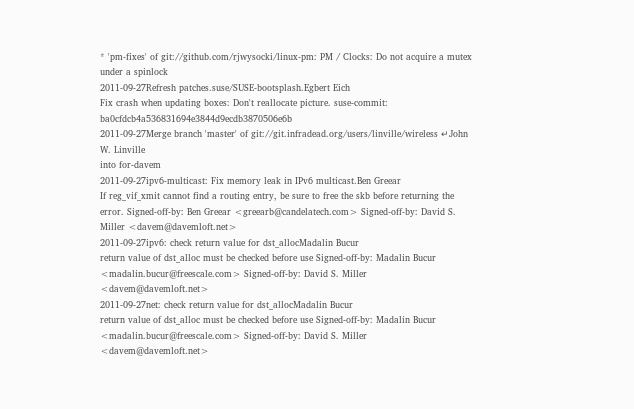* 'pm-fixes' of git://github.com/rjwysocki/linux-pm: PM / Clocks: Do not acquire a mutex under a spinlock
2011-09-27Refresh patches.suse/SUSE-bootsplash.Egbert Eich
Fix crash when updating boxes: Don't reallocate picture. suse-commit: ba0cfdcb4a536831694e3844d9ecdb3870506e6b
2011-09-27Merge branch 'master' of git://git.infradead.org/users/linville/wireless ↵John W. Linville
into for-davem
2011-09-27ipv6-multicast: Fix memory leak in IPv6 multicast.Ben Greear
If reg_vif_xmit cannot find a routing entry, be sure to free the skb before returning the error. Signed-off-by: Ben Greear <greearb@candelatech.com> Signed-off-by: David S. Miller <davem@davemloft.net>
2011-09-27ipv6: check return value for dst_allocMadalin Bucur
return value of dst_alloc must be checked before use Signed-off-by: Madalin Bucur <madalin.bucur@freescale.com> Signed-off-by: David S. Miller <davem@davemloft.net>
2011-09-27net: check return value for dst_allocMadalin Bucur
return value of dst_alloc must be checked before use Signed-off-by: Madalin Bucur <madalin.bucur@freescale.com> Signed-off-by: David S. Miller <davem@davemloft.net>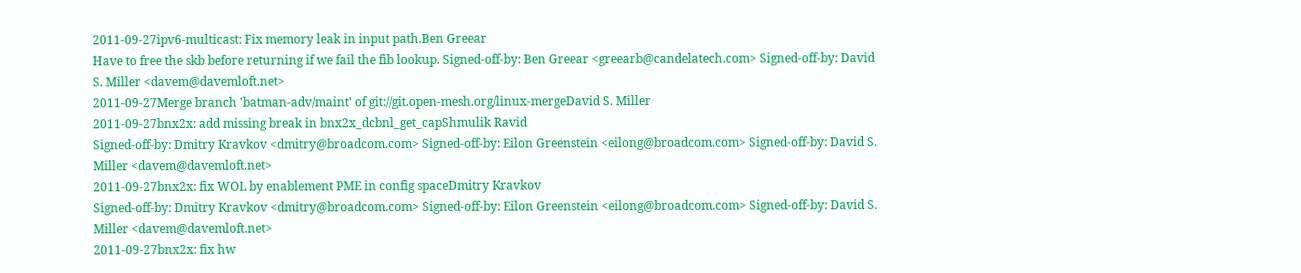2011-09-27ipv6-multicast: Fix memory leak in input path.Ben Greear
Have to free the skb before returning if we fail the fib lookup. Signed-off-by: Ben Greear <greearb@candelatech.com> Signed-off-by: David S. Miller <davem@davemloft.net>
2011-09-27Merge branch 'batman-adv/maint' of git://git.open-mesh.org/linux-mergeDavid S. Miller
2011-09-27bnx2x: add missing break in bnx2x_dcbnl_get_capShmulik Ravid
Signed-off-by: Dmitry Kravkov <dmitry@broadcom.com> Signed-off-by: Eilon Greenstein <eilong@broadcom.com> Signed-off-by: David S. Miller <davem@davemloft.net>
2011-09-27bnx2x: fix WOL by enablement PME in config spaceDmitry Kravkov
Signed-off-by: Dmitry Kravkov <dmitry@broadcom.com> Signed-off-by: Eilon Greenstein <eilong@broadcom.com> Signed-off-by: David S. Miller <davem@davemloft.net>
2011-09-27bnx2x: fix hw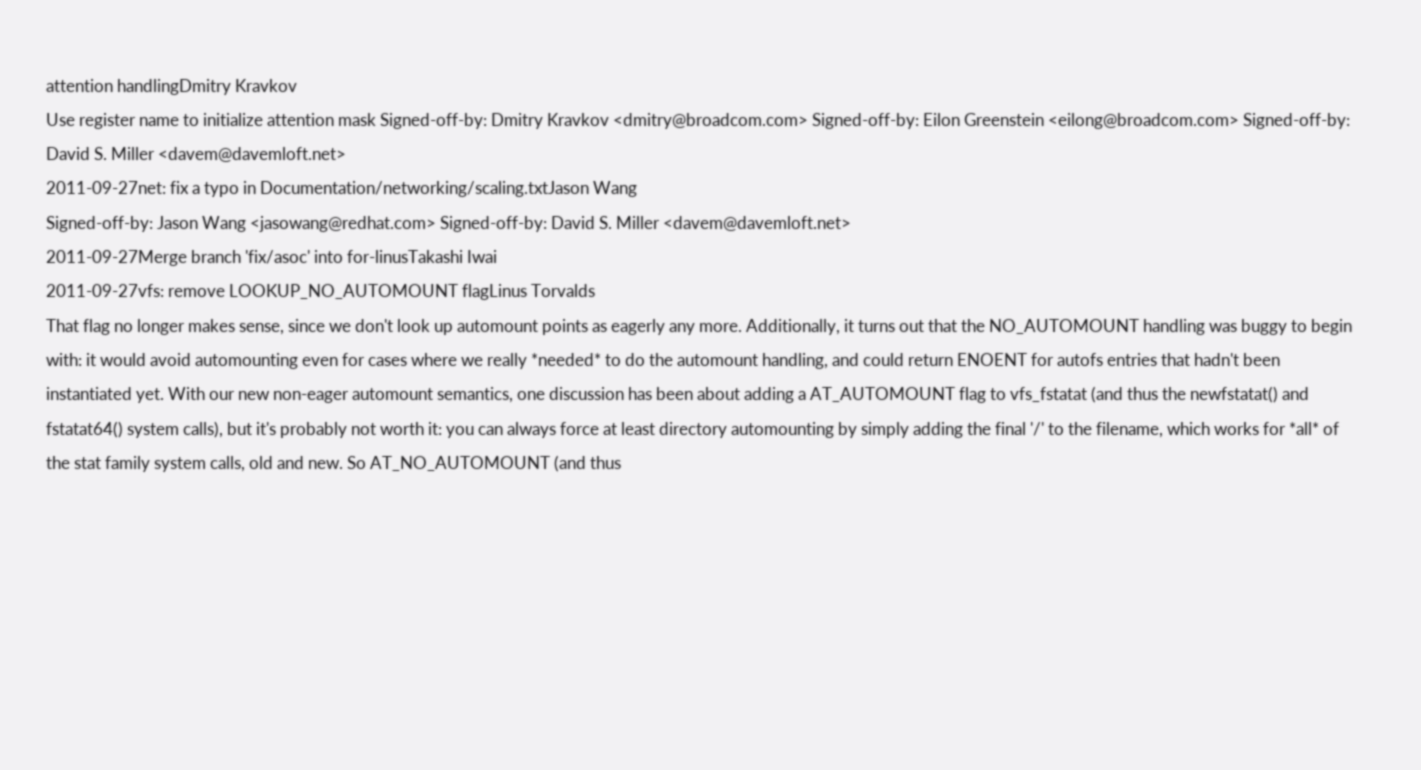attention handlingDmitry Kravkov
Use register name to initialize attention mask Signed-off-by: Dmitry Kravkov <dmitry@broadcom.com> Signed-off-by: Eilon Greenstein <eilong@broadcom.com> Signed-off-by: David S. Miller <davem@davemloft.net>
2011-09-27net: fix a typo in Documentation/networking/scaling.txtJason Wang
Signed-off-by: Jason Wang <jasowang@redhat.com> Signed-off-by: David S. Miller <davem@davemloft.net>
2011-09-27Merge branch 'fix/asoc' into for-linusTakashi Iwai
2011-09-27vfs: remove LOOKUP_NO_AUTOMOUNT flagLinus Torvalds
That flag no longer makes sense, since we don't look up automount points as eagerly any more. Additionally, it turns out that the NO_AUTOMOUNT handling was buggy to begin with: it would avoid automounting even for cases where we really *needed* to do the automount handling, and could return ENOENT for autofs entries that hadn't been instantiated yet. With our new non-eager automount semantics, one discussion has been about adding a AT_AUTOMOUNT flag to vfs_fstatat (and thus the newfstatat() and fstatat64() system calls), but it's probably not worth it: you can always force at least directory automounting by simply adding the final '/' to the filename, which works for *all* of the stat family system calls, old and new. So AT_NO_AUTOMOUNT (and thus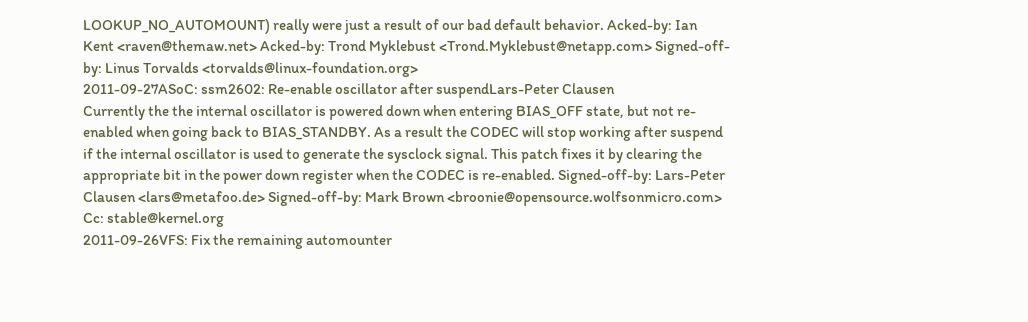LOOKUP_NO_AUTOMOUNT) really were just a result of our bad default behavior. Acked-by: Ian Kent <raven@themaw.net> Acked-by: Trond Myklebust <Trond.Myklebust@netapp.com> Signed-off-by: Linus Torvalds <torvalds@linux-foundation.org>
2011-09-27ASoC: ssm2602: Re-enable oscillator after suspendLars-Peter Clausen
Currently the the internal oscillator is powered down when entering BIAS_OFF state, but not re-enabled when going back to BIAS_STANDBY. As a result the CODEC will stop working after suspend if the internal oscillator is used to generate the sysclock signal. This patch fixes it by clearing the appropriate bit in the power down register when the CODEC is re-enabled. Signed-off-by: Lars-Peter Clausen <lars@metafoo.de> Signed-off-by: Mark Brown <broonie@opensource.wolfsonmicro.com> Cc: stable@kernel.org
2011-09-26VFS: Fix the remaining automounter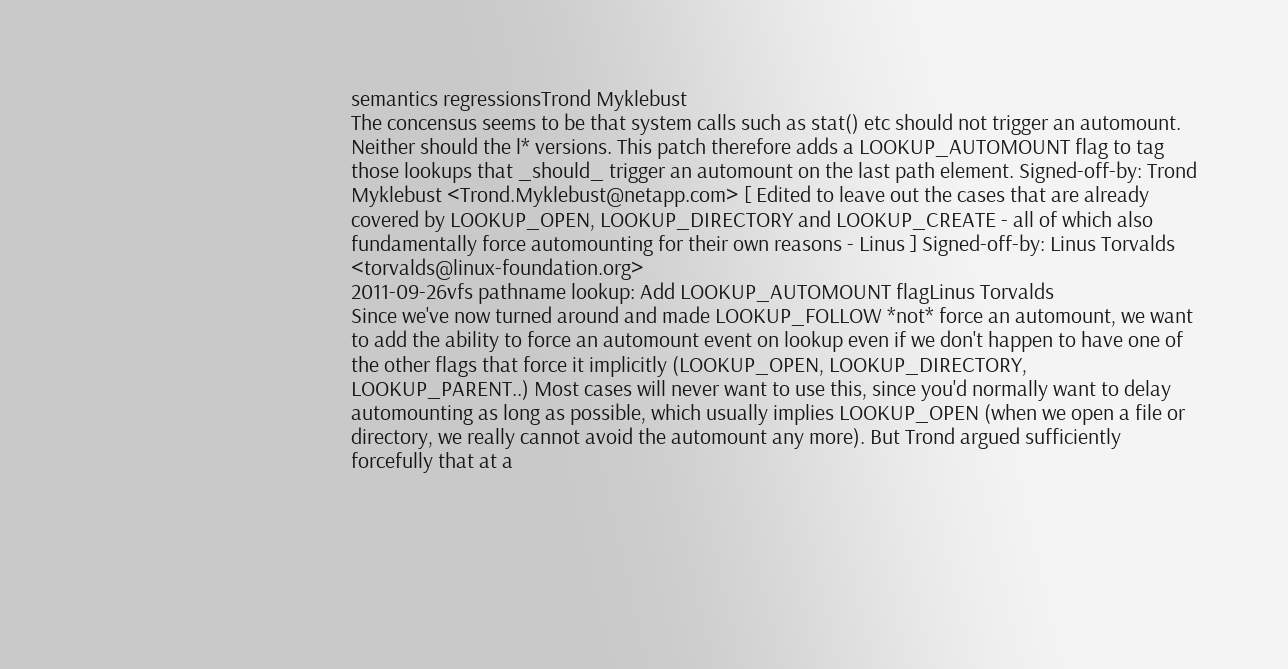semantics regressionsTrond Myklebust
The concensus seems to be that system calls such as stat() etc should not trigger an automount. Neither should the l* versions. This patch therefore adds a LOOKUP_AUTOMOUNT flag to tag those lookups that _should_ trigger an automount on the last path element. Signed-off-by: Trond Myklebust <Trond.Myklebust@netapp.com> [ Edited to leave out the cases that are already covered by LOOKUP_OPEN, LOOKUP_DIRECTORY and LOOKUP_CREATE - all of which also fundamentally force automounting for their own reasons - Linus ] Signed-off-by: Linus Torvalds <torvalds@linux-foundation.org>
2011-09-26vfs pathname lookup: Add LOOKUP_AUTOMOUNT flagLinus Torvalds
Since we've now turned around and made LOOKUP_FOLLOW *not* force an automount, we want to add the ability to force an automount event on lookup even if we don't happen to have one of the other flags that force it implicitly (LOOKUP_OPEN, LOOKUP_DIRECTORY, LOOKUP_PARENT..) Most cases will never want to use this, since you'd normally want to delay automounting as long as possible, which usually implies LOOKUP_OPEN (when we open a file or directory, we really cannot avoid the automount any more). But Trond argued sufficiently forcefully that at a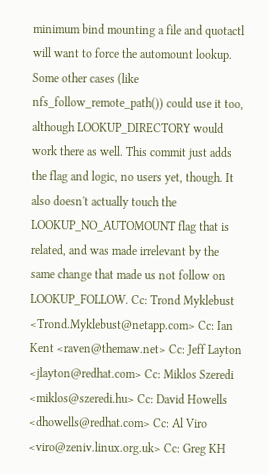minimum bind mounting a file and quotactl will want to force the automount lookup. Some other cases (like nfs_follow_remote_path()) could use it too, although LOOKUP_DIRECTORY would work there as well. This commit just adds the flag and logic, no users yet, though. It also doesn't actually touch the LOOKUP_NO_AUTOMOUNT flag that is related, and was made irrelevant by the same change that made us not follow on LOOKUP_FOLLOW. Cc: Trond Myklebust <Trond.Myklebust@netapp.com> Cc: Ian Kent <raven@themaw.net> Cc: Jeff Layton <jlayton@redhat.com> Cc: Miklos Szeredi <miklos@szeredi.hu> Cc: David Howells <dhowells@redhat.com> Cc: Al Viro <viro@zeniv.linux.org.uk> Cc: Greg KH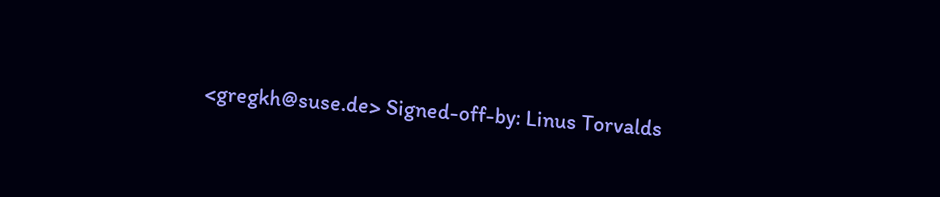<gregkh@suse.de> Signed-off-by: Linus Torvalds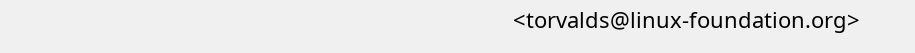<torvalds@linux-foundation.org>